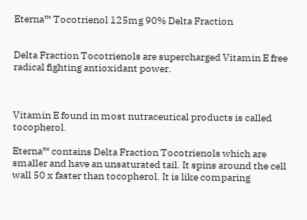Eterna™ Tocotrienol 125mg 90% Delta Fraction


Delta Fraction Tocotrienols are supercharged Vitamin E free radical fighting antioxidant power.



Vitamin E found in most nutraceutical products is called tocopherol.

Eterna™ contains Delta Fraction Tocotrienols which are smaller and have an unsaturated tail. It spins around the cell wall 50 x faster than tocopherol. It is like comparing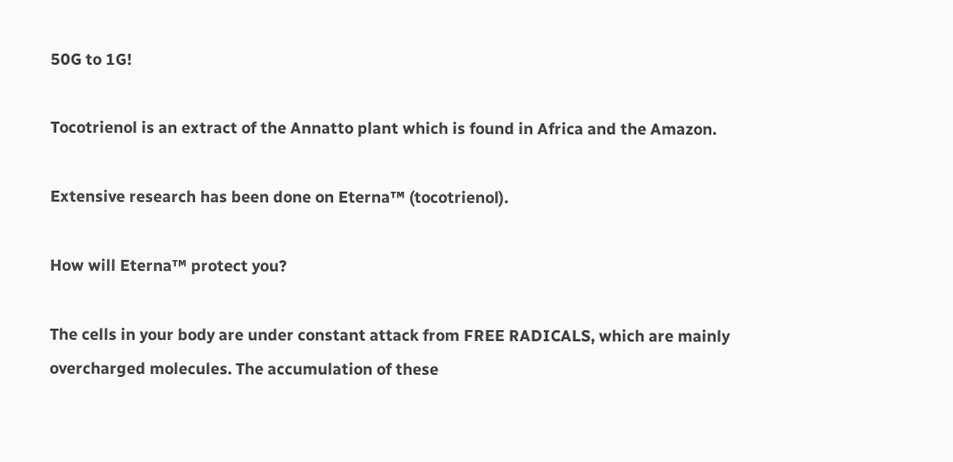50G to 1G!

Tocotrienol is an extract of the Annatto plant which is found in Africa and the Amazon.

Extensive research has been done on Eterna™ (tocotrienol).

How will Eterna™ protect you?

The cells in your body are under constant attack from FREE RADICALS, which are mainly overcharged molecules. The accumulation of these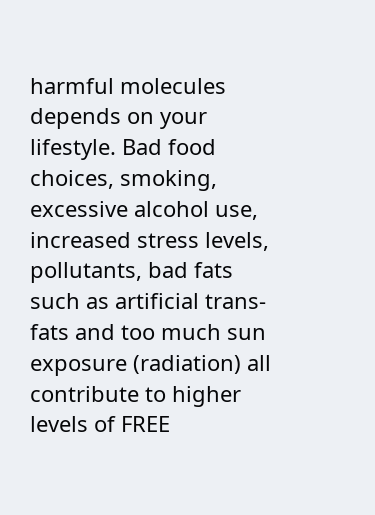harmful molecules depends on your lifestyle. Bad food choices, smoking, excessive alcohol use, increased stress levels, pollutants, bad fats such as artificial trans-fats and too much sun exposure (radiation) all contribute to higher levels of FREE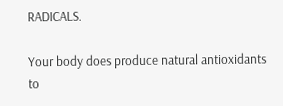RADICALS.

Your body does produce natural antioxidants to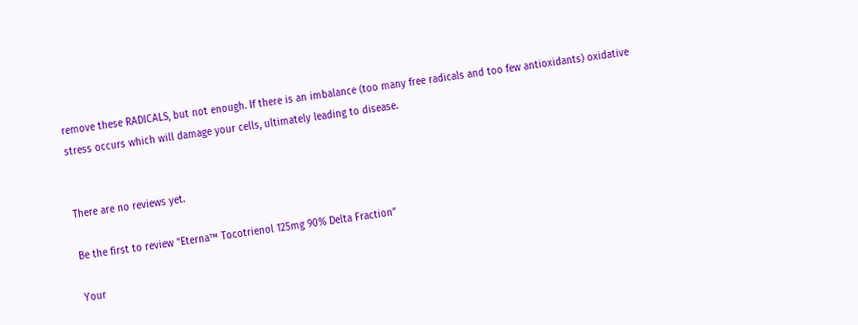remove these RADICALS, but not enough. If there is an imbalance (too many free radicals and too few antioxidants) oxidative stress occurs which will damage your cells, ultimately leading to disease.


There are no reviews yet.

Be the first to review “Eterna™ Tocotrienol 125mg 90% Delta Fraction”

Your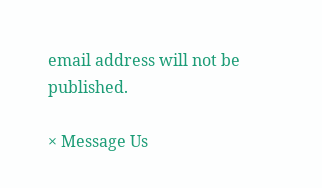email address will not be published.

× Message Us